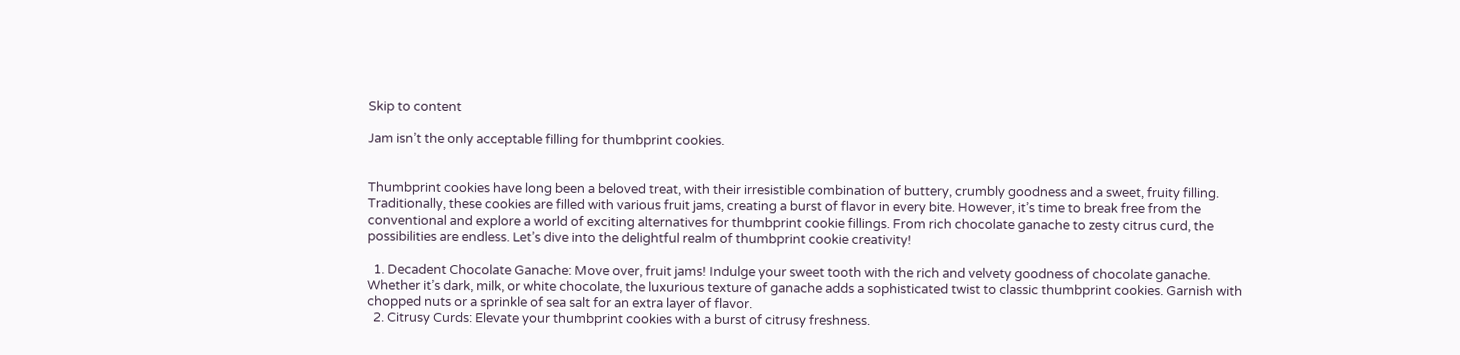Skip to content

Jam isn’t the only acceptable filling for thumbprint cookies.


Thumbprint cookies have long been a beloved treat, with their irresistible combination of buttery, crumbly goodness and a sweet, fruity filling. Traditionally, these cookies are filled with various fruit jams, creating a burst of flavor in every bite. However, it’s time to break free from the conventional and explore a world of exciting alternatives for thumbprint cookie fillings. From rich chocolate ganache to zesty citrus curd, the possibilities are endless. Let’s dive into the delightful realm of thumbprint cookie creativity!

  1. Decadent Chocolate Ganache: Move over, fruit jams! Indulge your sweet tooth with the rich and velvety goodness of chocolate ganache. Whether it’s dark, milk, or white chocolate, the luxurious texture of ganache adds a sophisticated twist to classic thumbprint cookies. Garnish with chopped nuts or a sprinkle of sea salt for an extra layer of flavor.
  2. Citrusy Curds: Elevate your thumbprint cookies with a burst of citrusy freshness.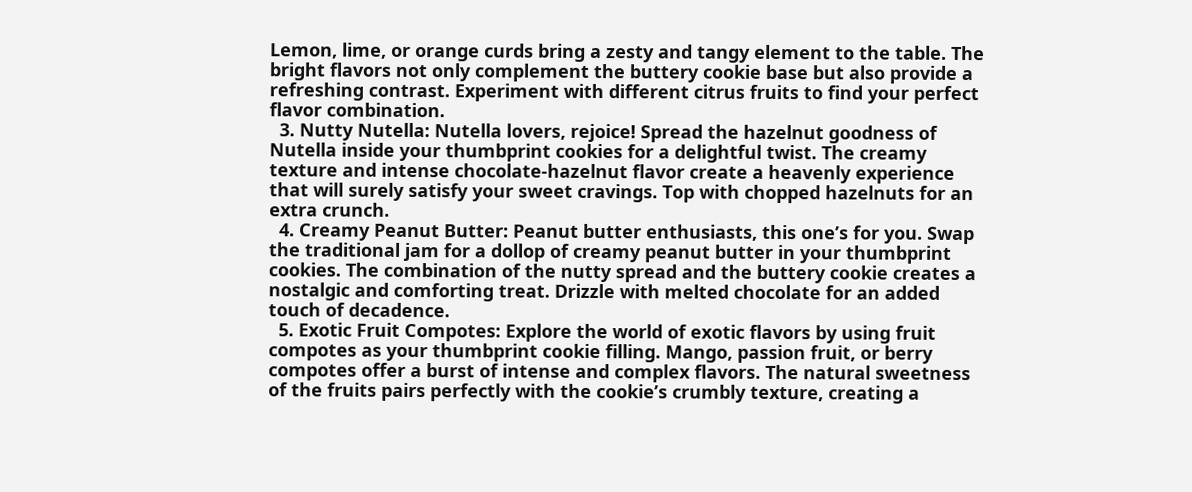Lemon, lime, or orange curds bring a zesty and tangy element to the table. The bright flavors not only complement the buttery cookie base but also provide a refreshing contrast. Experiment with different citrus fruits to find your perfect flavor combination.
  3. Nutty Nutella: Nutella lovers, rejoice! Spread the hazelnut goodness of Nutella inside your thumbprint cookies for a delightful twist. The creamy texture and intense chocolate-hazelnut flavor create a heavenly experience that will surely satisfy your sweet cravings. Top with chopped hazelnuts for an extra crunch.
  4. Creamy Peanut Butter: Peanut butter enthusiasts, this one’s for you. Swap the traditional jam for a dollop of creamy peanut butter in your thumbprint cookies. The combination of the nutty spread and the buttery cookie creates a nostalgic and comforting treat. Drizzle with melted chocolate for an added touch of decadence.
  5. Exotic Fruit Compotes: Explore the world of exotic flavors by using fruit compotes as your thumbprint cookie filling. Mango, passion fruit, or berry compotes offer a burst of intense and complex flavors. The natural sweetness of the fruits pairs perfectly with the cookie’s crumbly texture, creating a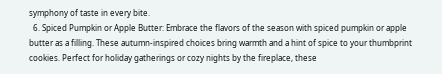symphony of taste in every bite.
  6. Spiced Pumpkin or Apple Butter: Embrace the flavors of the season with spiced pumpkin or apple butter as a filling. These autumn-inspired choices bring warmth and a hint of spice to your thumbprint cookies. Perfect for holiday gatherings or cozy nights by the fireplace, these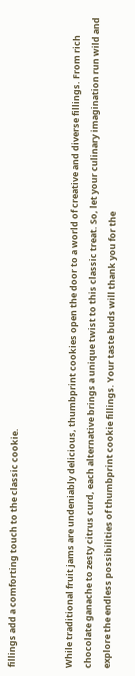fillings add a comforting touch to the classic cookie.


While traditional fruit jams are undeniably delicious, thumbprint cookies open the door to a world of creative and diverse fillings. From rich chocolate ganache to zesty citrus curd, each alternative brings a unique twist to this classic treat. So, let your culinary imagination run wild and explore the endless possibilities of thumbprint cookie fillings. Your taste buds will thank you for the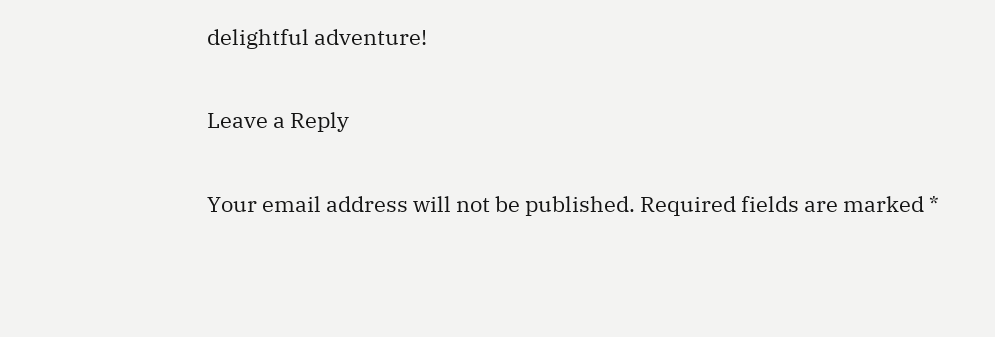delightful adventure!

Leave a Reply

Your email address will not be published. Required fields are marked *